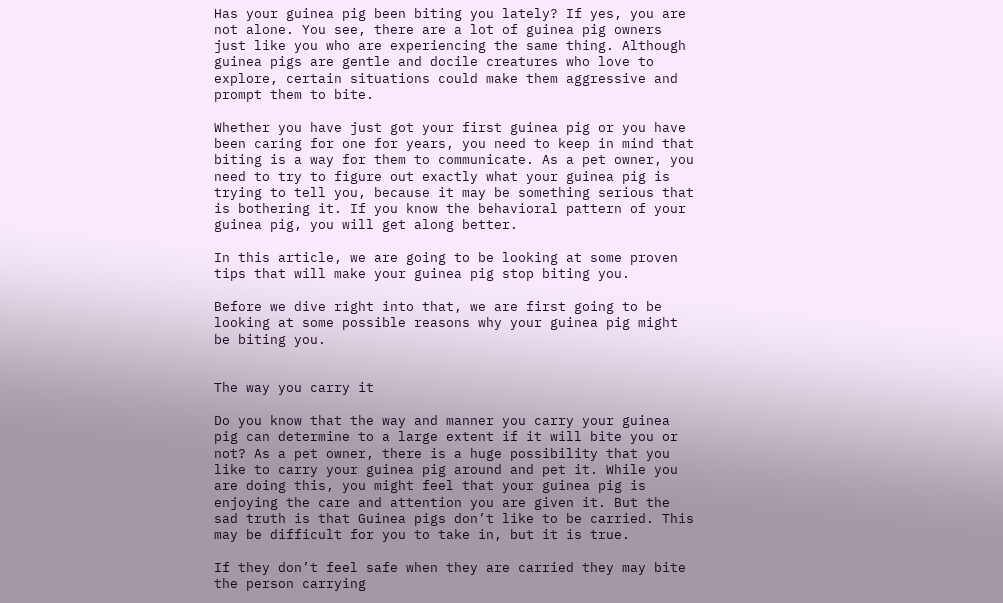Has your guinea pig been biting you lately? If yes, you are not alone. You see, there are a lot of guinea pig owners just like you who are experiencing the same thing. Although guinea pigs are gentle and docile creatures who love to explore, certain situations could make them aggressive and prompt them to bite.

Whether you have just got your first guinea pig or you have been caring for one for years, you need to keep in mind that biting is a way for them to communicate. As a pet owner, you need to try to figure out exactly what your guinea pig is trying to tell you, because it may be something serious that is bothering it. If you know the behavioral pattern of your guinea pig, you will get along better.

In this article, we are going to be looking at some proven tips that will make your guinea pig stop biting you.

Before we dive right into that, we are first going to be looking at some possible reasons why your guinea pig might be biting you.


The way you carry it

Do you know that the way and manner you carry your guinea pig can determine to a large extent if it will bite you or not? As a pet owner, there is a huge possibility that you like to carry your guinea pig around and pet it. While you are doing this, you might feel that your guinea pig is enjoying the care and attention you are given it. But the sad truth is that Guinea pigs don’t like to be carried. This may be difficult for you to take in, but it is true.

If they don’t feel safe when they are carried they may bite the person carrying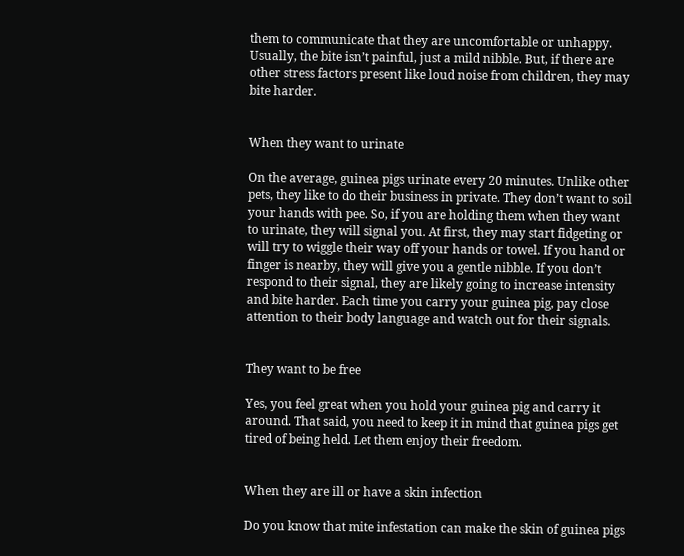them to communicate that they are uncomfortable or unhappy. Usually, the bite isn’t painful, just a mild nibble. But, if there are other stress factors present like loud noise from children, they may bite harder.


When they want to urinate

On the average, guinea pigs urinate every 20 minutes. Unlike other pets, they like to do their business in private. They don’t want to soil your hands with pee. So, if you are holding them when they want to urinate, they will signal you. At first, they may start fidgeting or will try to wiggle their way off your hands or towel. If you hand or finger is nearby, they will give you a gentle nibble. If you don’t respond to their signal, they are likely going to increase intensity and bite harder. Each time you carry your guinea pig, pay close attention to their body language and watch out for their signals.


They want to be free

Yes, you feel great when you hold your guinea pig and carry it around. That said, you need to keep it in mind that guinea pigs get tired of being held. Let them enjoy their freedom.


When they are ill or have a skin infection

Do you know that mite infestation can make the skin of guinea pigs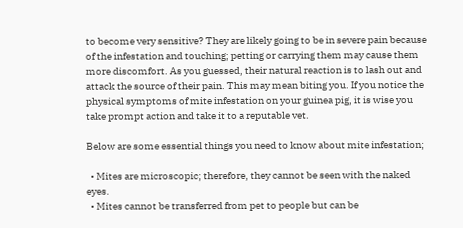to become very sensitive? They are likely going to be in severe pain because of the infestation and touching; petting or carrying them may cause them more discomfort. As you guessed, their natural reaction is to lash out and attack the source of their pain. This may mean biting you. If you notice the physical symptoms of mite infestation on your guinea pig, it is wise you take prompt action and take it to a reputable vet.

Below are some essential things you need to know about mite infestation;

  • Mites are microscopic; therefore, they cannot be seen with the naked eyes.
  • Mites cannot be transferred from pet to people but can be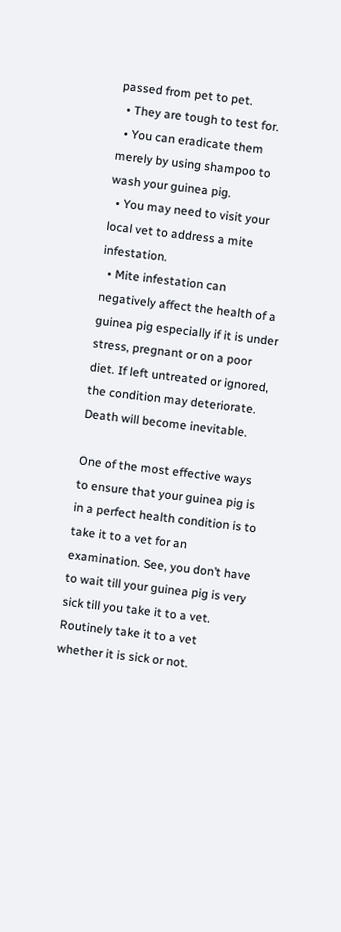passed from pet to pet.
  • They are tough to test for.
  • You can eradicate them merely by using shampoo to wash your guinea pig.
  • You may need to visit your local vet to address a mite infestation.
  • Mite infestation can negatively affect the health of a guinea pig especially if it is under stress, pregnant or on a poor diet. If left untreated or ignored, the condition may deteriorate. Death will become inevitable.

One of the most effective ways to ensure that your guinea pig is in a perfect health condition is to take it to a vet for an examination. See, you don’t have to wait till your guinea pig is very sick till you take it to a vet. Routinely take it to a vet whether it is sick or not.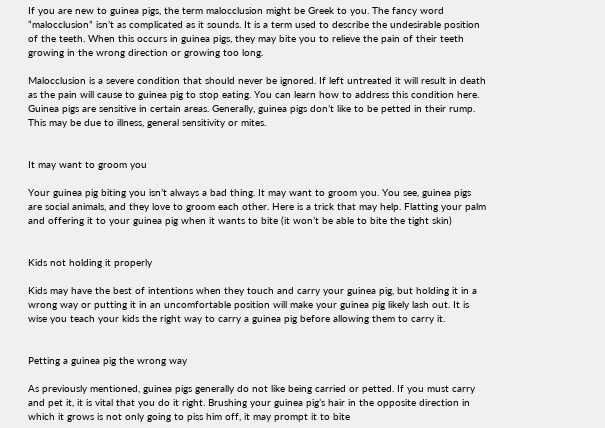If you are new to guinea pigs, the term malocclusion might be Greek to you. The fancy word “malocclusion” isn’t as complicated as it sounds. It is a term used to describe the undesirable position of the teeth. When this occurs in guinea pigs, they may bite you to relieve the pain of their teeth growing in the wrong direction or growing too long.

Malocclusion is a severe condition that should never be ignored. If left untreated it will result in death as the pain will cause to guinea pig to stop eating. You can learn how to address this condition here.
Guinea pigs are sensitive in certain areas. Generally, guinea pigs don’t like to be petted in their rump. This may be due to illness, general sensitivity or mites.


It may want to groom you

Your guinea pig biting you isn’t always a bad thing. It may want to groom you. You see, guinea pigs are social animals, and they love to groom each other. Here is a trick that may help. Flatting your palm and offering it to your guinea pig when it wants to bite (it won’t be able to bite the tight skin)


Kids not holding it properly

Kids may have the best of intentions when they touch and carry your guinea pig, but holding it in a wrong way or putting it in an uncomfortable position will make your guinea pig likely lash out. It is wise you teach your kids the right way to carry a guinea pig before allowing them to carry it.


Petting a guinea pig the wrong way

As previously mentioned, guinea pigs generally do not like being carried or petted. If you must carry and pet it, it is vital that you do it right. Brushing your guinea pig’s hair in the opposite direction in which it grows is not only going to piss him off, it may prompt it to bite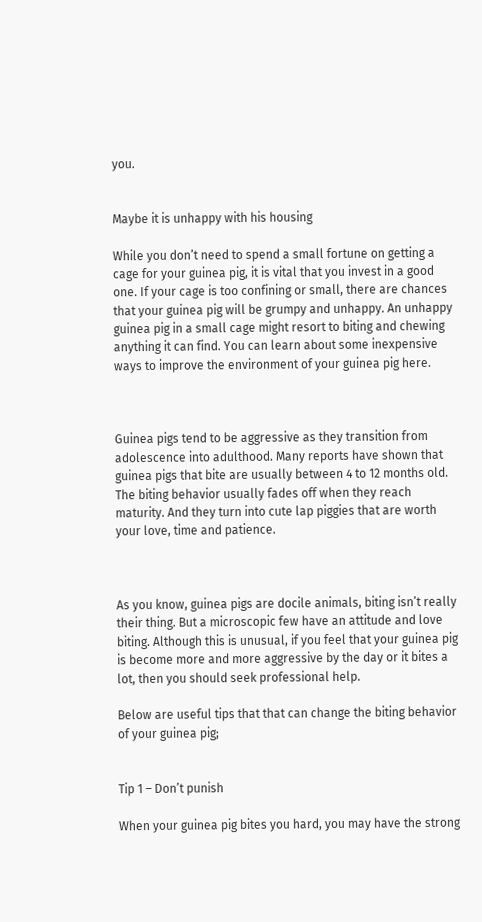you.


Maybe it is unhappy with his housing

While you don’t need to spend a small fortune on getting a cage for your guinea pig, it is vital that you invest in a good one. If your cage is too confining or small, there are chances that your guinea pig will be grumpy and unhappy. An unhappy guinea pig in a small cage might resort to biting and chewing anything it can find. You can learn about some inexpensive ways to improve the environment of your guinea pig here.



Guinea pigs tend to be aggressive as they transition from adolescence into adulthood. Many reports have shown that guinea pigs that bite are usually between 4 to 12 months old. The biting behavior usually fades off when they reach maturity. And they turn into cute lap piggies that are worth your love, time and patience.



As you know, guinea pigs are docile animals, biting isn’t really their thing. But a microscopic few have an attitude and love biting. Although this is unusual, if you feel that your guinea pig is become more and more aggressive by the day or it bites a lot, then you should seek professional help.

Below are useful tips that that can change the biting behavior of your guinea pig;


Tip 1 – Don’t punish

When your guinea pig bites you hard, you may have the strong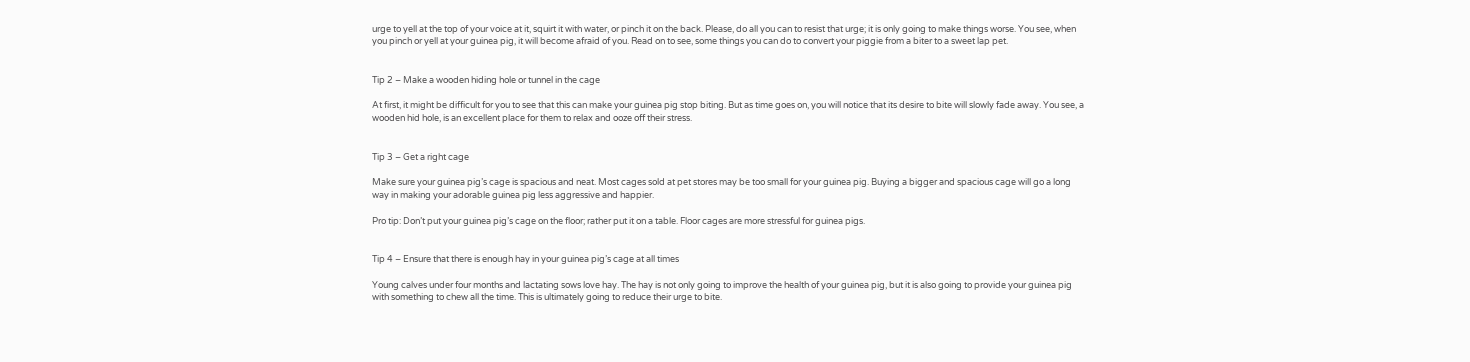urge to yell at the top of your voice at it, squirt it with water, or pinch it on the back. Please, do all you can to resist that urge; it is only going to make things worse. You see, when you pinch or yell at your guinea pig, it will become afraid of you. Read on to see, some things you can do to convert your piggie from a biter to a sweet lap pet.


Tip 2 – Make a wooden hiding hole or tunnel in the cage

At first, it might be difficult for you to see that this can make your guinea pig stop biting. But as time goes on, you will notice that its desire to bite will slowly fade away. You see, a wooden hid hole, is an excellent place for them to relax and ooze off their stress.


Tip 3 – Get a right cage

Make sure your guinea pig’s cage is spacious and neat. Most cages sold at pet stores may be too small for your guinea pig. Buying a bigger and spacious cage will go a long way in making your adorable guinea pig less aggressive and happier.

Pro tip: Don’t put your guinea pig’s cage on the floor; rather put it on a table. Floor cages are more stressful for guinea pigs.


Tip 4 – Ensure that there is enough hay in your guinea pig’s cage at all times

Young calves under four months and lactating sows love hay. The hay is not only going to improve the health of your guinea pig, but it is also going to provide your guinea pig with something to chew all the time. This is ultimately going to reduce their urge to bite.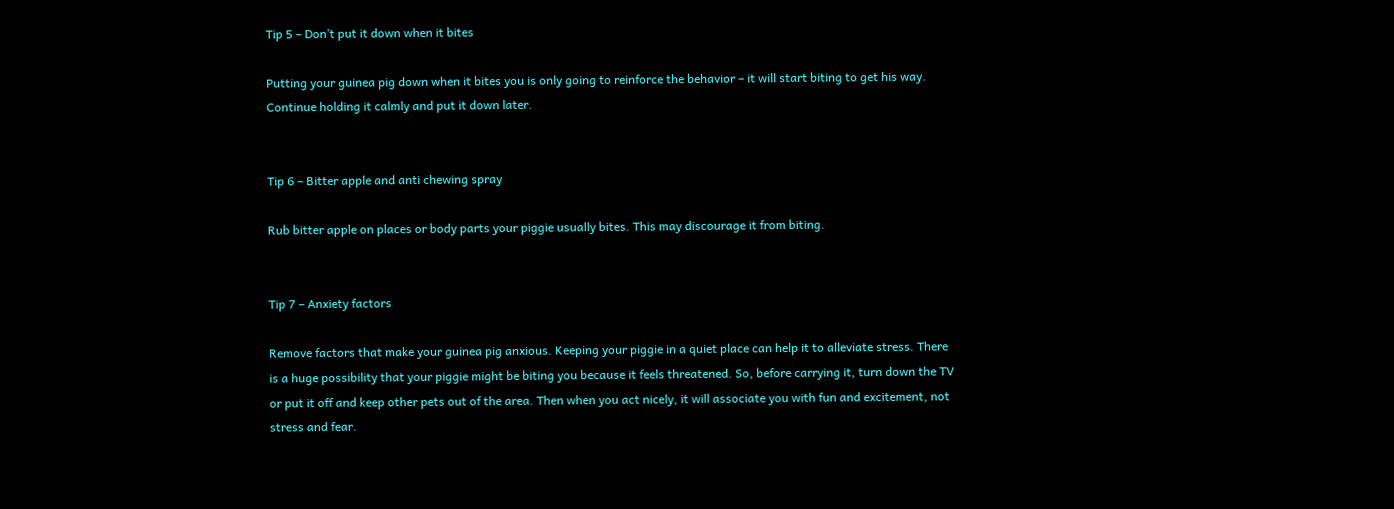Tip 5 – Don’t put it down when it bites

Putting your guinea pig down when it bites you is only going to reinforce the behavior – it will start biting to get his way. Continue holding it calmly and put it down later.


Tip 6 – Bitter apple and anti chewing spray

Rub bitter apple on places or body parts your piggie usually bites. This may discourage it from biting.


Tip 7 – Anxiety factors

Remove factors that make your guinea pig anxious. Keeping your piggie in a quiet place can help it to alleviate stress. There is a huge possibility that your piggie might be biting you because it feels threatened. So, before carrying it, turn down the TV or put it off and keep other pets out of the area. Then when you act nicely, it will associate you with fun and excitement, not stress and fear.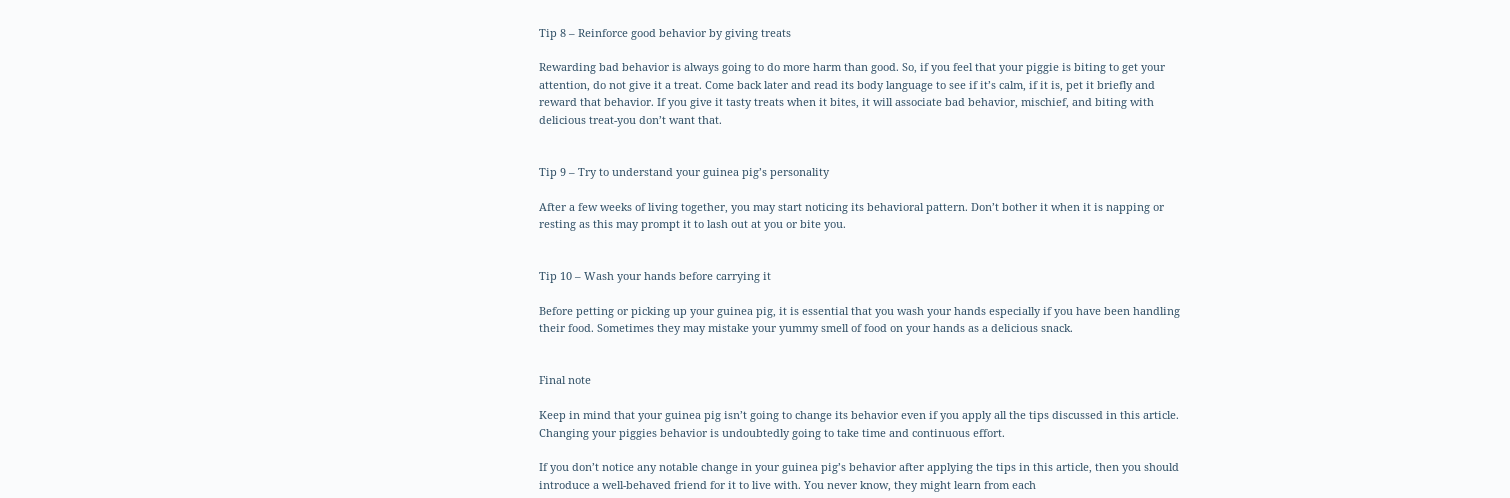Tip 8 – Reinforce good behavior by giving treats

Rewarding bad behavior is always going to do more harm than good. So, if you feel that your piggie is biting to get your attention, do not give it a treat. Come back later and read its body language to see if it’s calm, if it is, pet it briefly and reward that behavior. If you give it tasty treats when it bites, it will associate bad behavior, mischief, and biting with delicious treat-you don’t want that.


Tip 9 – Try to understand your guinea pig’s personality

After a few weeks of living together, you may start noticing its behavioral pattern. Don’t bother it when it is napping or resting as this may prompt it to lash out at you or bite you.


Tip 10 – Wash your hands before carrying it

Before petting or picking up your guinea pig, it is essential that you wash your hands especially if you have been handling their food. Sometimes they may mistake your yummy smell of food on your hands as a delicious snack.


Final note

Keep in mind that your guinea pig isn’t going to change its behavior even if you apply all the tips discussed in this article. Changing your piggies behavior is undoubtedly going to take time and continuous effort.

If you don’t notice any notable change in your guinea pig’s behavior after applying the tips in this article, then you should introduce a well-behaved friend for it to live with. You never know, they might learn from each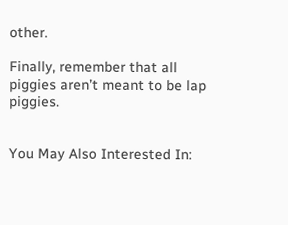other.

Finally, remember that all piggies aren’t meant to be lap piggies.


You May Also Interested In: